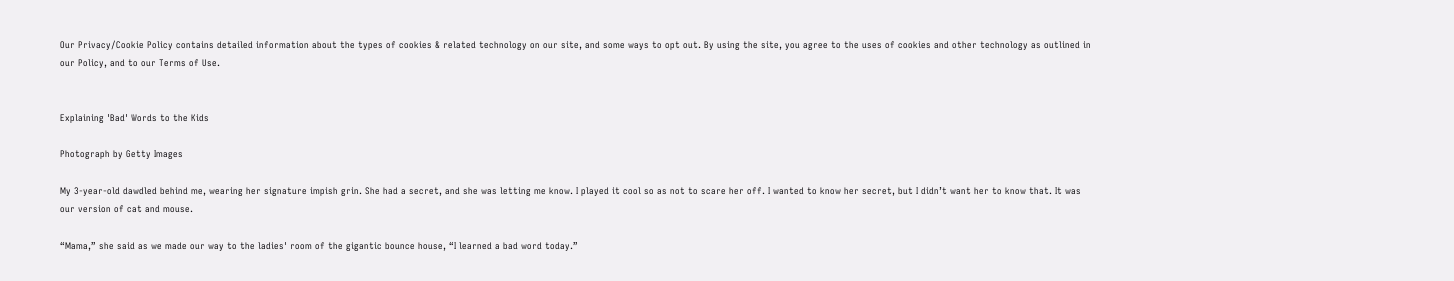Our Privacy/Cookie Policy contains detailed information about the types of cookies & related technology on our site, and some ways to opt out. By using the site, you agree to the uses of cookies and other technology as outlined in our Policy, and to our Terms of Use.


Explaining 'Bad' Words to the Kids

Photograph by Getty Images

My 3-year-old dawdled behind me, wearing her signature impish grin. She had a secret, and she was letting me know. I played it cool so as not to scare her off. I wanted to know her secret, but I didn’t want her to know that. It was our version of cat and mouse.

“Mama,” she said as we made our way to the ladies' room of the gigantic bounce house, “I learned a bad word today.”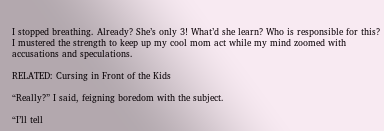I stopped breathing. Already? She’s only 3! What’d she learn? Who is responsible for this? I mustered the strength to keep up my cool mom act while my mind zoomed with accusations and speculations.

RELATED: Cursing in Front of the Kids

“Really?” I said, feigning boredom with the subject.

“I’ll tell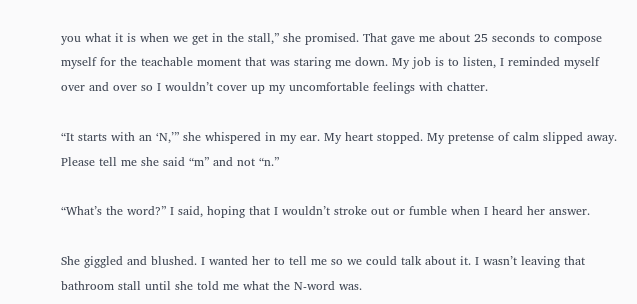you what it is when we get in the stall,” she promised. That gave me about 25 seconds to compose myself for the teachable moment that was staring me down. My job is to listen, I reminded myself over and over so I wouldn’t cover up my uncomfortable feelings with chatter.

“It starts with an ‘N,’” she whispered in my ear. My heart stopped. My pretense of calm slipped away. Please tell me she said “m” and not “n.”

“What’s the word?” I said, hoping that I wouldn’t stroke out or fumble when I heard her answer.

She giggled and blushed. I wanted her to tell me so we could talk about it. I wasn’t leaving that bathroom stall until she told me what the N-word was.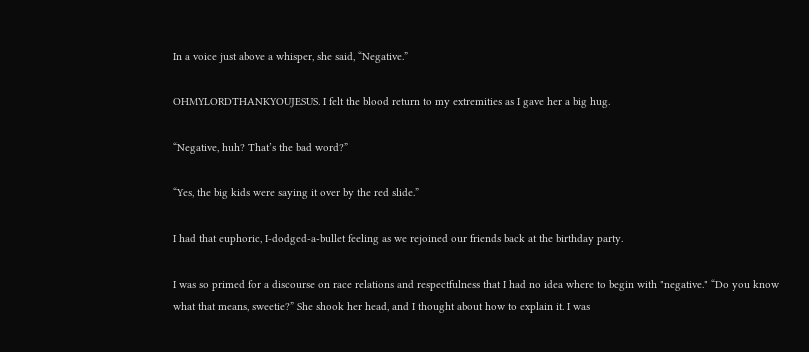In a voice just above a whisper, she said, “Negative.”

OHMYLORDTHANKYOUJESUS. I felt the blood return to my extremities as I gave her a big hug.

“Negative, huh? That’s the bad word?”

“Yes, the big kids were saying it over by the red slide.”

I had that euphoric, I-dodged-a-bullet feeling as we rejoined our friends back at the birthday party.

I was so primed for a discourse on race relations and respectfulness that I had no idea where to begin with "negative." “Do you know what that means, sweetie?” She shook her head, and I thought about how to explain it. I was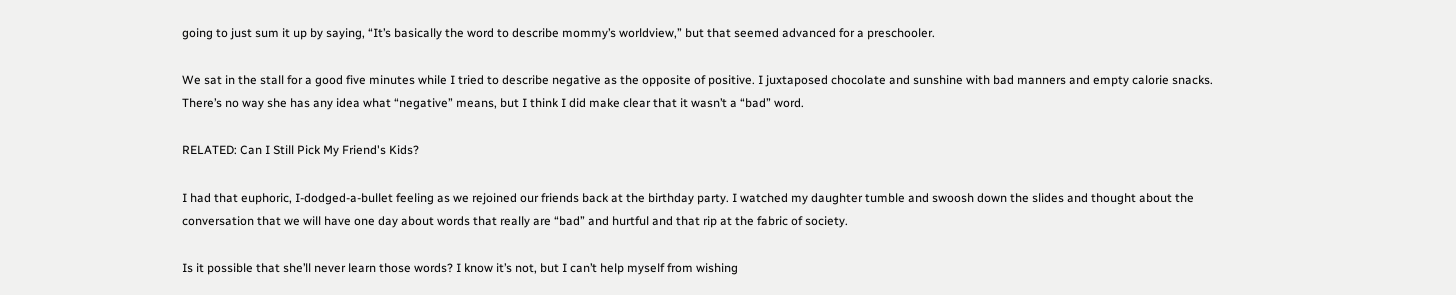going to just sum it up by saying, “It’s basically the word to describe mommy’s worldview,” but that seemed advanced for a preschooler.

We sat in the stall for a good five minutes while I tried to describe negative as the opposite of positive. I juxtaposed chocolate and sunshine with bad manners and empty calorie snacks. There’s no way she has any idea what “negative” means, but I think I did make clear that it wasn’t a “bad” word.

RELATED: Can I Still Pick My Friend's Kids?

I had that euphoric, I-dodged-a-bullet feeling as we rejoined our friends back at the birthday party. I watched my daughter tumble and swoosh down the slides and thought about the conversation that we will have one day about words that really are “bad” and hurtful and that rip at the fabric of society.

Is it possible that she’ll never learn those words? I know it’s not, but I can’t help myself from wishing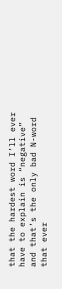that the hardest word I’ll ever have to explain is “negative” and that’s the only bad N-word that ever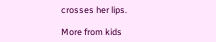crosses her lips.

More from kids